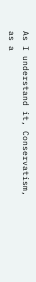As I understand it, Conservatism, as a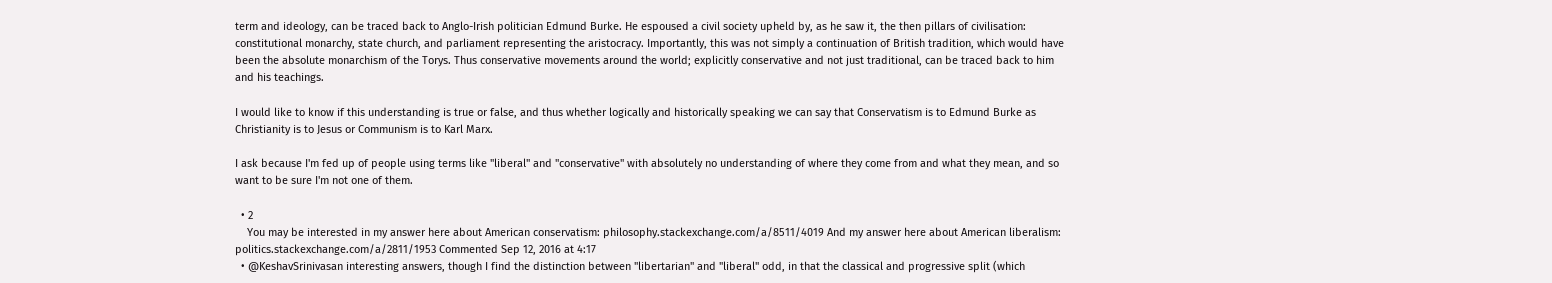term and ideology, can be traced back to Anglo-Irish politician Edmund Burke. He espoused a civil society upheld by, as he saw it, the then pillars of civilisation: constitutional monarchy, state church, and parliament representing the aristocracy. Importantly, this was not simply a continuation of British tradition, which would have been the absolute monarchism of the Torys. Thus conservative movements around the world; explicitly conservative and not just traditional, can be traced back to him and his teachings.

I would like to know if this understanding is true or false, and thus whether logically and historically speaking we can say that Conservatism is to Edmund Burke as Christianity is to Jesus or Communism is to Karl Marx.

I ask because I'm fed up of people using terms like "liberal" and "conservative" with absolutely no understanding of where they come from and what they mean, and so want to be sure I'm not one of them.

  • 2
    You may be interested in my answer here about American conservatism: philosophy.stackexchange.com/a/8511/4019 And my answer here about American liberalism: politics.stackexchange.com/a/2811/1953 Commented Sep 12, 2016 at 4:17
  • @KeshavSrinivasan interesting answers, though I find the distinction between "libertarian" and "liberal" odd, in that the classical and progressive split (which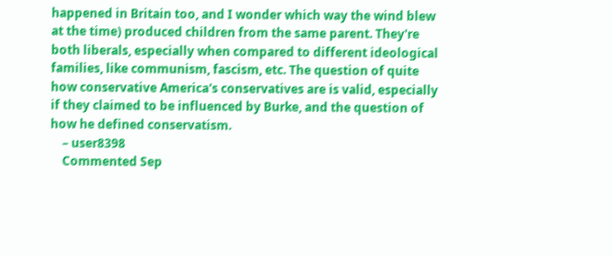happened in Britain too, and I wonder which way the wind blew at the time) produced children from the same parent. They're both liberals, especially when compared to different ideological families, like communism, fascism, etc. The question of quite how conservative America's conservatives are is valid, especially if they claimed to be influenced by Burke, and the question of how he defined conservatism.
    – user8398
    Commented Sep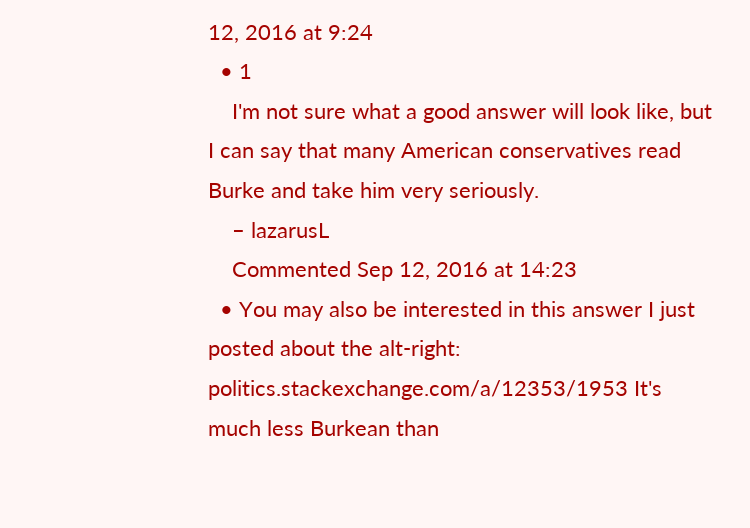12, 2016 at 9:24
  • 1
    I'm not sure what a good answer will look like, but I can say that many American conservatives read Burke and take him very seriously.
    – lazarusL
    Commented Sep 12, 2016 at 14:23
  • You may also be interested in this answer I just posted about the alt-right: politics.stackexchange.com/a/12353/1953 It's much less Burkean than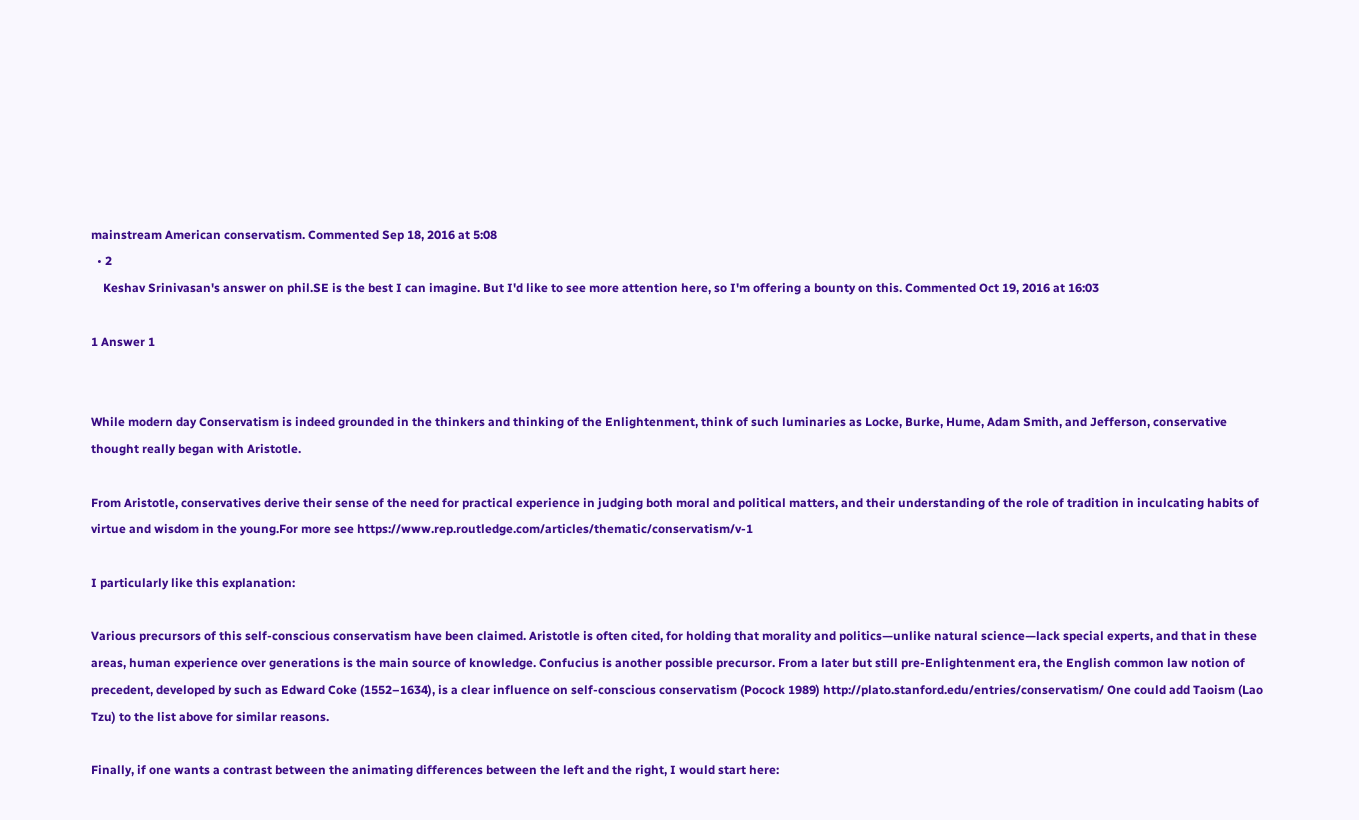mainstream American conservatism. Commented Sep 18, 2016 at 5:08
  • 2
    Keshav Srinivasan's answer on phil.SE is the best I can imagine. But I'd like to see more attention here, so I'm offering a bounty on this. Commented Oct 19, 2016 at 16:03

1 Answer 1


While modern day Conservatism is indeed grounded in the thinkers and thinking of the Enlightenment, think of such luminaries as Locke, Burke, Hume, Adam Smith, and Jefferson, conservative thought really began with Aristotle.

From Aristotle, conservatives derive their sense of the need for practical experience in judging both moral and political matters, and their understanding of the role of tradition in inculcating habits of virtue and wisdom in the young.For more see https://www.rep.routledge.com/articles/thematic/conservatism/v-1

I particularly like this explanation:

Various precursors of this self-conscious conservatism have been claimed. Aristotle is often cited, for holding that morality and politics—unlike natural science—lack special experts, and that in these areas, human experience over generations is the main source of knowledge. Confucius is another possible precursor. From a later but still pre-Enlightenment era, the English common law notion of precedent, developed by such as Edward Coke (1552–1634), is a clear influence on self-conscious conservatism (Pocock 1989) http://plato.stanford.edu/entries/conservatism/ One could add Taoism (Lao Tzu) to the list above for similar reasons.

Finally, if one wants a contrast between the animating differences between the left and the right, I would start here: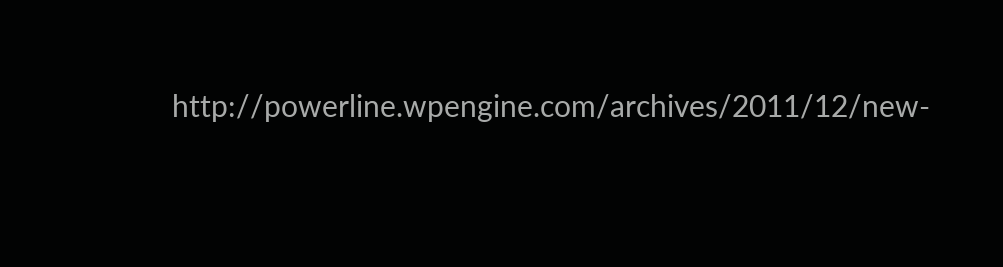http://powerline.wpengine.com/archives/2011/12/new-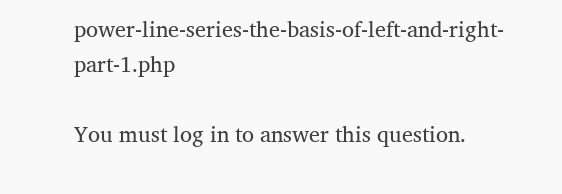power-line-series-the-basis-of-left-and-right-part-1.php

You must log in to answer this question.